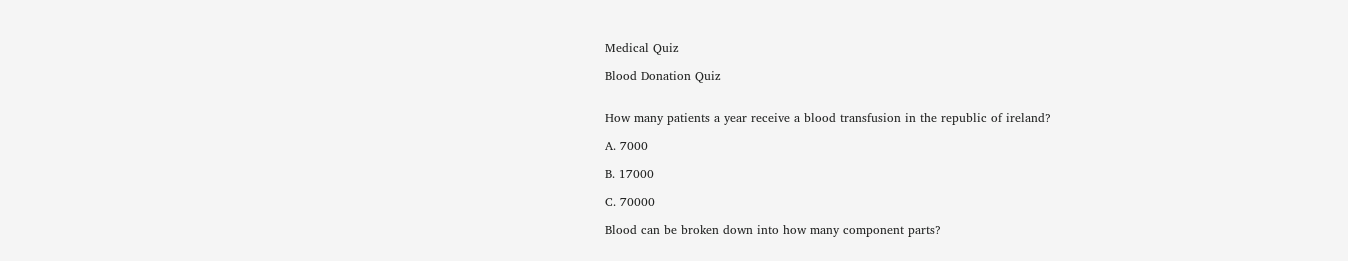Medical Quiz

Blood Donation Quiz


How many patients a year receive a blood transfusion in the republic of ireland?

A. 7000

B. 17000

C. 70000

Blood can be broken down into how many component parts?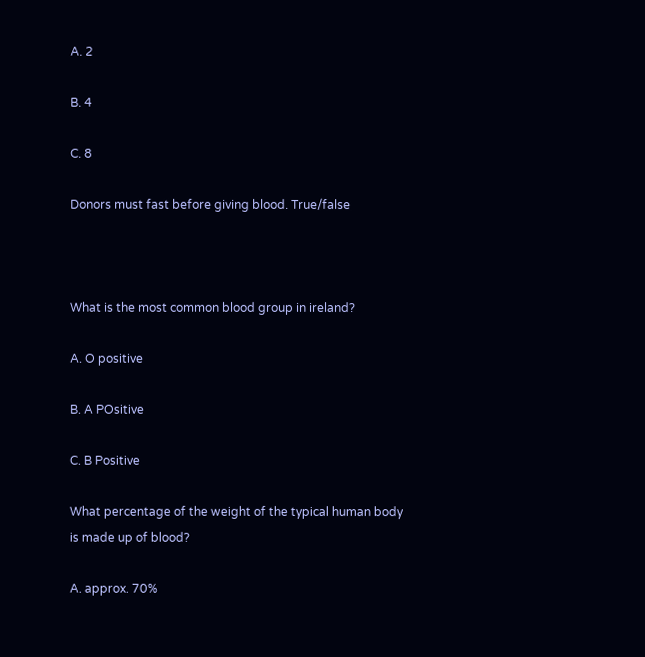A. 2

B. 4

C. 8

Donors must fast before giving blood. True/false



What is the most common blood group in ireland?

A. O positive

B. A POsitive

C. B Positive

What percentage of the weight of the typical human body is made up of blood?

A. approx. 70%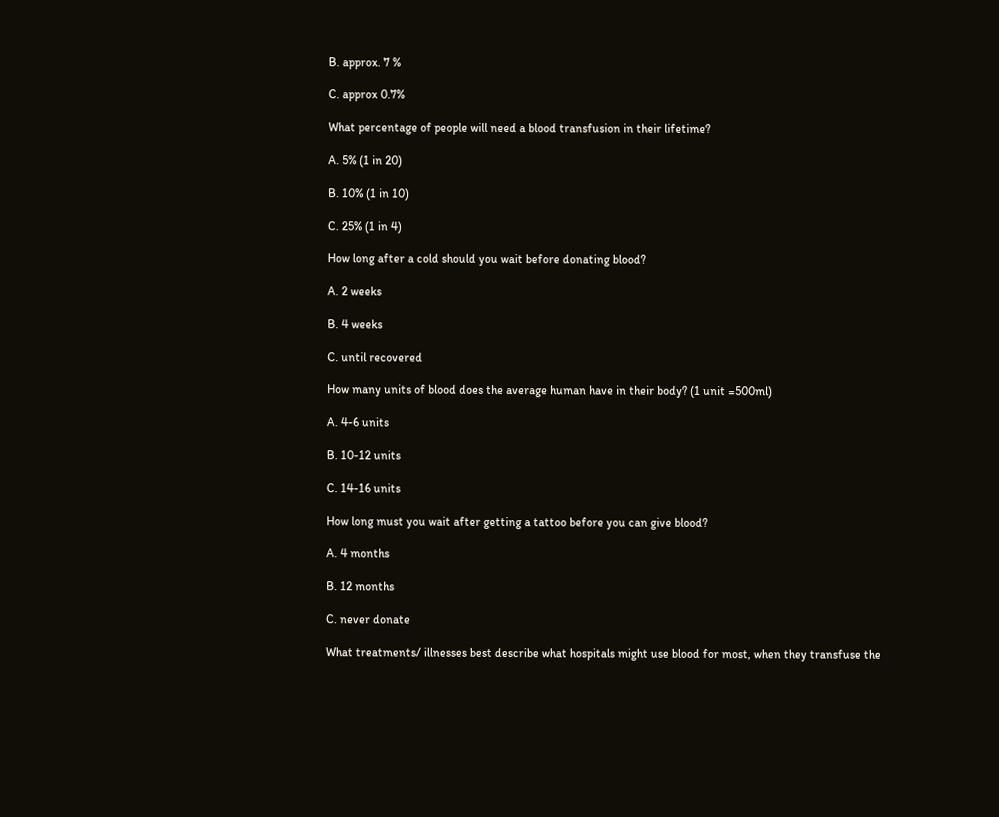B. approx. 7 %

C. approx 0.7%

What percentage of people will need a blood transfusion in their lifetime?

A. 5% (1 in 20)

B. 10% (1 in 10)

C. 25% (1 in 4)

How long after a cold should you wait before donating blood?

A. 2 weeks

B. 4 weeks

C. until recovered

How many units of blood does the average human have in their body? (1 unit =500ml)

A. 4-6 units

B. 10-12 units

C. 14-16 units

How long must you wait after getting a tattoo before you can give blood?

A. 4 months

B. 12 months

C. never donate

What treatments/ illnesses best describe what hospitals might use blood for most, when they transfuse the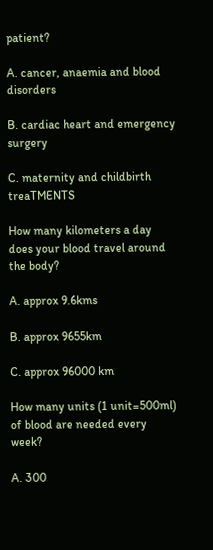patient?

A. cancer, anaemia and blood disorders

B. cardiac heart and emergency surgery

C. maternity and childbirth treaTMENTS

How many kilometers a day does your blood travel around the body?

A. approx 9.6kms

B. approx 9655km

C. approx 96000 km

How many units (1 unit=500ml) of blood are needed every week?

A. 300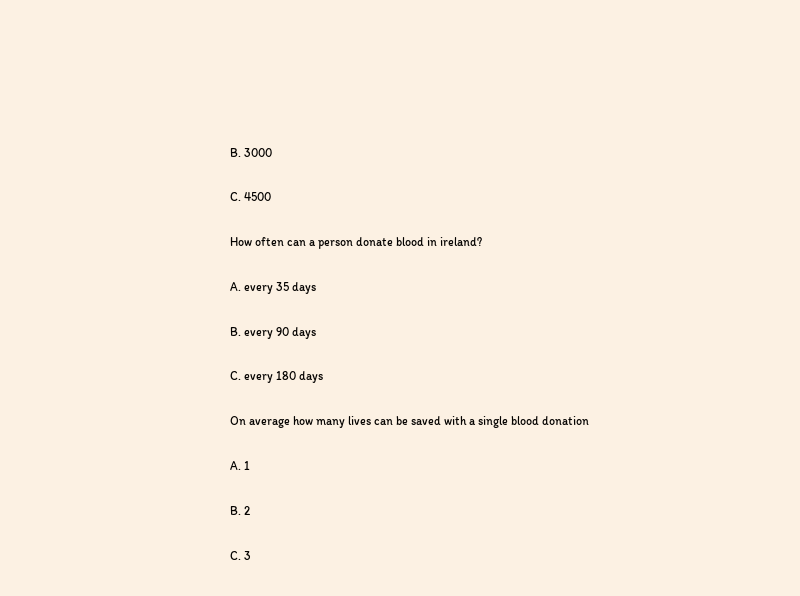B. 3000

C. 4500

How often can a person donate blood in ireland?

A. every 35 days

B. every 90 days

C. every 180 days

On average how many lives can be saved with a single blood donation

A. 1

B. 2

C. 3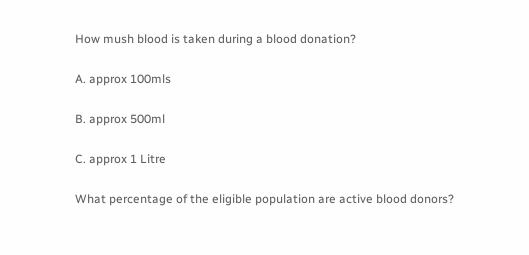How mush blood is taken during a blood donation?

A. approx 100mls

B. approx 500ml

C. approx 1 Litre

What percentage of the eligible population are active blood donors?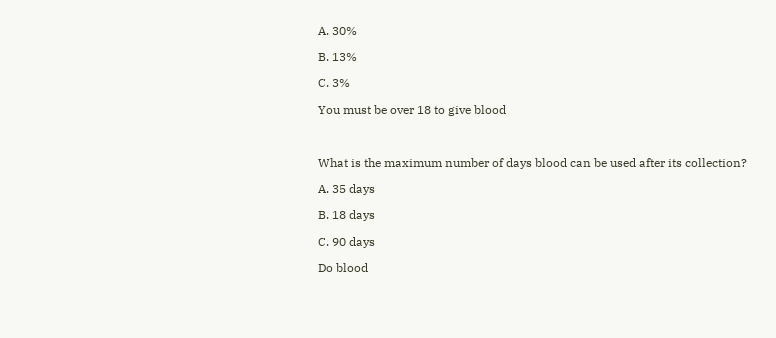A. 30%

B. 13%

C. 3%

You must be over 18 to give blood



What is the maximum number of days blood can be used after its collection?

A. 35 days

B. 18 days

C. 90 days

Do blood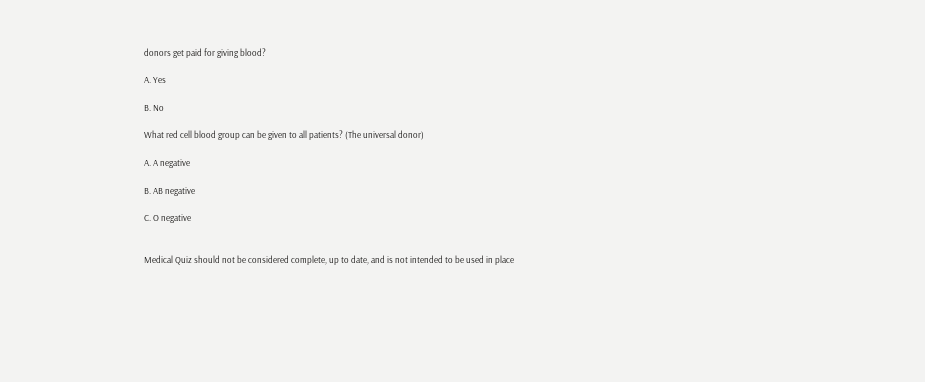donors get paid for giving blood?

A. Yes

B. No

What red cell blood group can be given to all patients? (The universal donor)

A. A negative

B. AB negative

C. O negative


Medical Quiz should not be considered complete, up to date, and is not intended to be used in place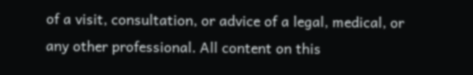of a visit, consultation, or advice of a legal, medical, or any other professional. All content on this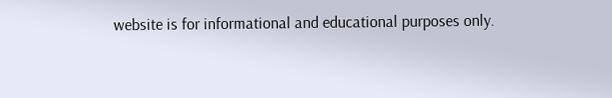website is for informational and educational purposes only.